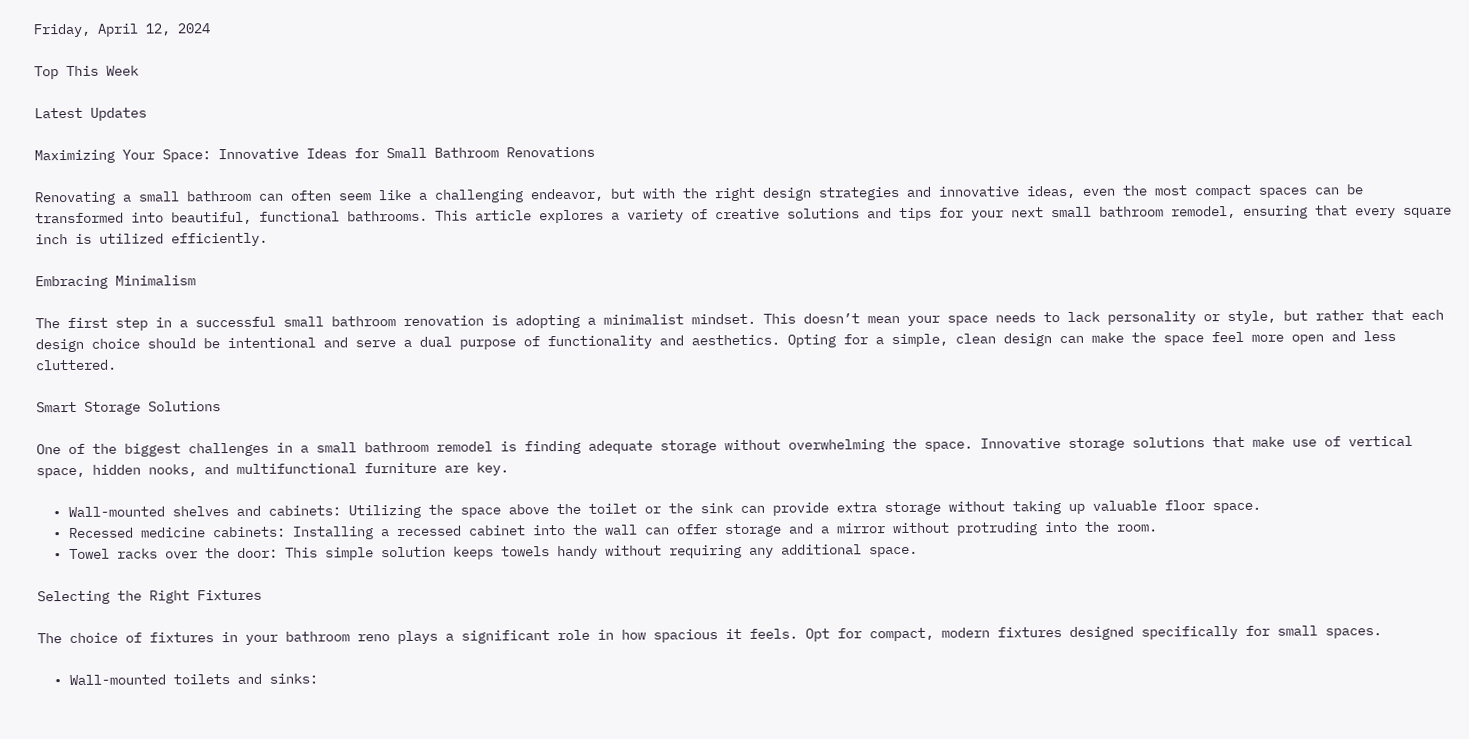Friday, April 12, 2024

Top This Week

Latest Updates

Maximizing Your Space: Innovative Ideas for Small Bathroom Renovations

Renovating a small bathroom can often seem like a challenging endeavor, but with the right design strategies and innovative ideas, even the most compact spaces can be transformed into beautiful, functional bathrooms. This article explores a variety of creative solutions and tips for your next small bathroom remodel, ensuring that every square inch is utilized efficiently.

Embracing Minimalism

The first step in a successful small bathroom renovation is adopting a minimalist mindset. This doesn’t mean your space needs to lack personality or style, but rather that each design choice should be intentional and serve a dual purpose of functionality and aesthetics. Opting for a simple, clean design can make the space feel more open and less cluttered.

Smart Storage Solutions

One of the biggest challenges in a small bathroom remodel is finding adequate storage without overwhelming the space. Innovative storage solutions that make use of vertical space, hidden nooks, and multifunctional furniture are key.

  • Wall-mounted shelves and cabinets: Utilizing the space above the toilet or the sink can provide extra storage without taking up valuable floor space.
  • Recessed medicine cabinets: Installing a recessed cabinet into the wall can offer storage and a mirror without protruding into the room.
  • Towel racks over the door: This simple solution keeps towels handy without requiring any additional space.

Selecting the Right Fixtures

The choice of fixtures in your bathroom reno plays a significant role in how spacious it feels. Opt for compact, modern fixtures designed specifically for small spaces.

  • Wall-mounted toilets and sinks: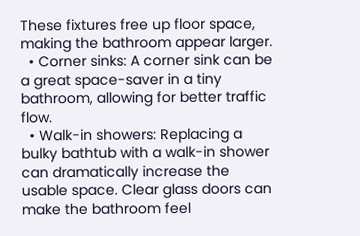These fixtures free up floor space, making the bathroom appear larger.
  • Corner sinks: A corner sink can be a great space-saver in a tiny bathroom, allowing for better traffic flow.
  • Walk-in showers: Replacing a bulky bathtub with a walk-in shower can dramatically increase the usable space. Clear glass doors can make the bathroom feel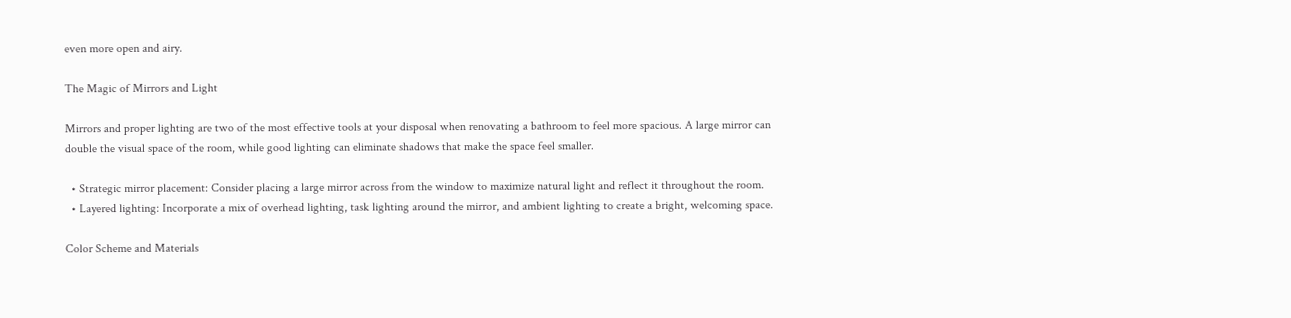even more open and airy.

The Magic of Mirrors and Light

Mirrors and proper lighting are two of the most effective tools at your disposal when renovating a bathroom to feel more spacious. A large mirror can double the visual space of the room, while good lighting can eliminate shadows that make the space feel smaller.

  • Strategic mirror placement: Consider placing a large mirror across from the window to maximize natural light and reflect it throughout the room.
  • Layered lighting: Incorporate a mix of overhead lighting, task lighting around the mirror, and ambient lighting to create a bright, welcoming space.

Color Scheme and Materials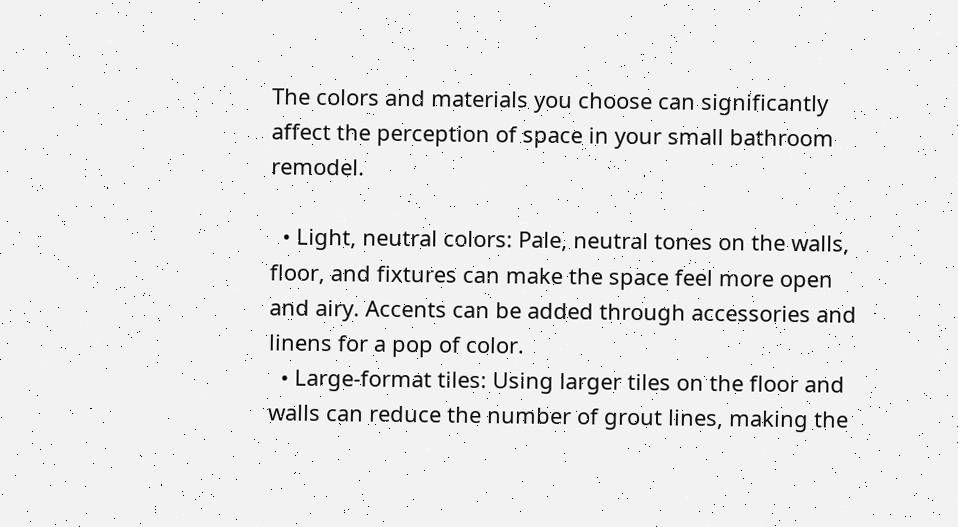The colors and materials you choose can significantly affect the perception of space in your small bathroom remodel.

  • Light, neutral colors: Pale, neutral tones on the walls, floor, and fixtures can make the space feel more open and airy. Accents can be added through accessories and linens for a pop of color.
  • Large-format tiles: Using larger tiles on the floor and walls can reduce the number of grout lines, making the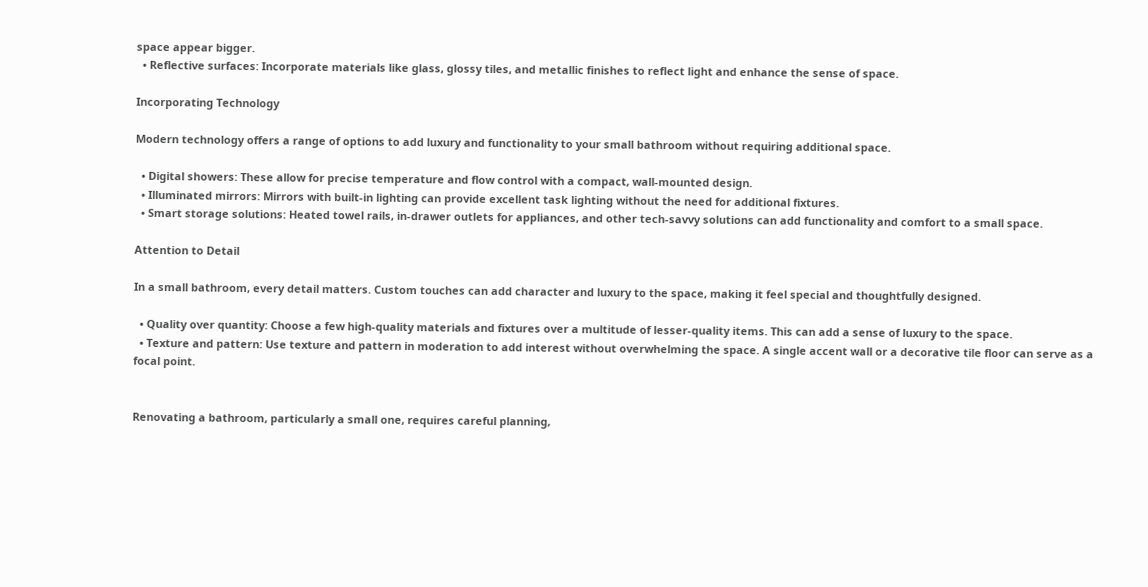space appear bigger.
  • Reflective surfaces: Incorporate materials like glass, glossy tiles, and metallic finishes to reflect light and enhance the sense of space.

Incorporating Technology

Modern technology offers a range of options to add luxury and functionality to your small bathroom without requiring additional space.

  • Digital showers: These allow for precise temperature and flow control with a compact, wall-mounted design.
  • Illuminated mirrors: Mirrors with built-in lighting can provide excellent task lighting without the need for additional fixtures.
  • Smart storage solutions: Heated towel rails, in-drawer outlets for appliances, and other tech-savvy solutions can add functionality and comfort to a small space.

Attention to Detail

In a small bathroom, every detail matters. Custom touches can add character and luxury to the space, making it feel special and thoughtfully designed.

  • Quality over quantity: Choose a few high-quality materials and fixtures over a multitude of lesser-quality items. This can add a sense of luxury to the space.
  • Texture and pattern: Use texture and pattern in moderation to add interest without overwhelming the space. A single accent wall or a decorative tile floor can serve as a focal point.


Renovating a bathroom, particularly a small one, requires careful planning,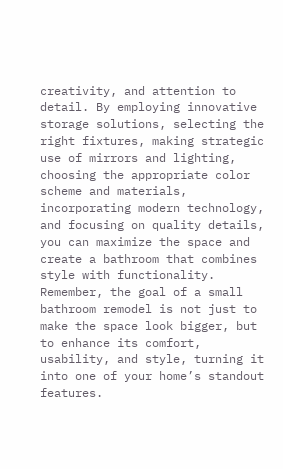creativity, and attention to detail. By employing innovative storage solutions, selecting the right fixtures, making strategic use of mirrors and lighting, choosing the appropriate color scheme and materials, incorporating modern technology, and focusing on quality details, you can maximize the space and create a bathroom that combines style with functionality. Remember, the goal of a small bathroom remodel is not just to make the space look bigger, but to enhance its comfort, usability, and style, turning it into one of your home’s standout features.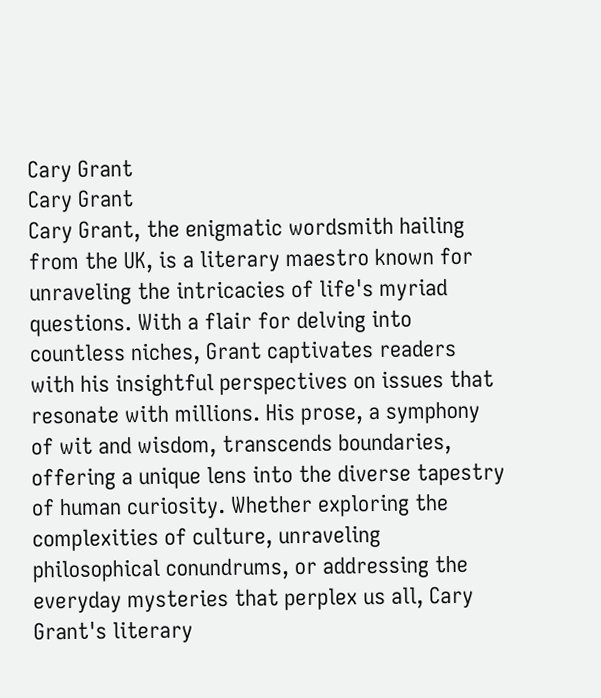Cary Grant
Cary Grant
Cary Grant, the enigmatic wordsmith hailing from the UK, is a literary maestro known for unraveling the intricacies of life's myriad questions. With a flair for delving into countless niches, Grant captivates readers with his insightful perspectives on issues that resonate with millions. His prose, a symphony of wit and wisdom, transcends boundaries, offering a unique lens into the diverse tapestry of human curiosity. Whether exploring the complexities of culture, unraveling philosophical conundrums, or addressing the everyday mysteries that perplex us all, Cary Grant's literary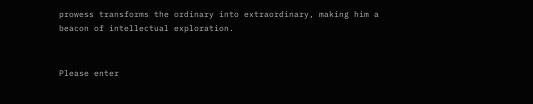prowess transforms the ordinary into extraordinary, making him a beacon of intellectual exploration.


Please enter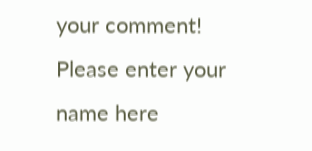your comment!
Please enter your name here